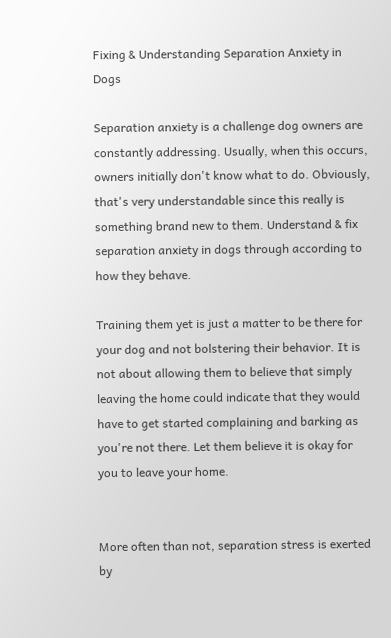Fixing & Understanding Separation Anxiety in Dogs

Separation anxiety is a challenge dog owners are constantly addressing. Usually, when this occurs, owners initially don't know what to do. Obviously, that's very understandable since this really is something brand new to them. Understand & fix separation anxiety in dogs through according to how they behave.

Training them yet is just a matter to be there for your dog and not bolstering their behavior. It is not about allowing them to believe that simply leaving the home could indicate that they would have to get started complaining and barking as you're not there. Let them believe it is okay for you to leave your home.


More often than not, separation stress is exerted by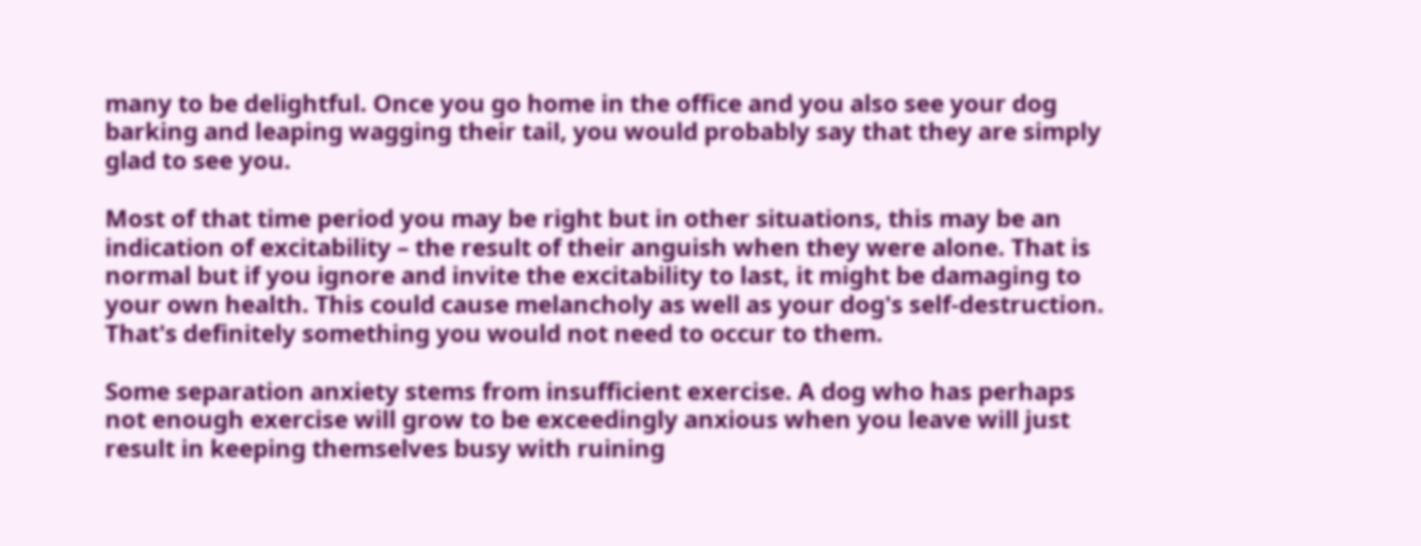many to be delightful. Once you go home in the office and you also see your dog barking and leaping wagging their tail, you would probably say that they are simply glad to see you.

Most of that time period you may be right but in other situations, this may be an indication of excitability – the result of their anguish when they were alone. That is normal but if you ignore and invite the excitability to last, it might be damaging to your own health. This could cause melancholy as well as your dog's self-destruction. That's definitely something you would not need to occur to them.

Some separation anxiety stems from insufficient exercise. A dog who has perhaps not enough exercise will grow to be exceedingly anxious when you leave will just result in keeping themselves busy with ruining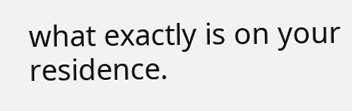what exactly is on your residence.